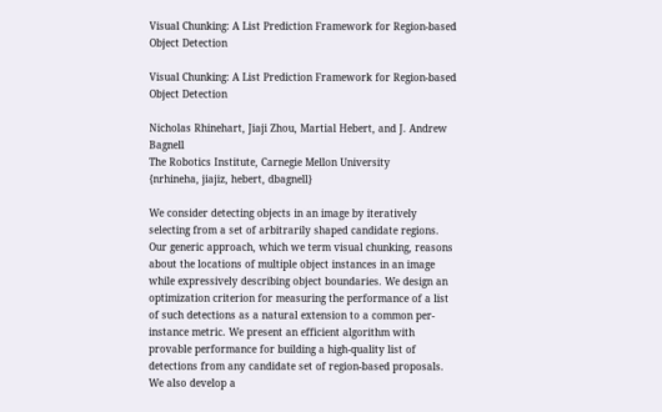Visual Chunking: A List Prediction Framework for Region-based Object Detection

Visual Chunking: A List Prediction Framework for Region-based Object Detection

Nicholas Rhinehart, Jiaji Zhou, Martial Hebert, and J. Andrew Bagnell
The Robotics Institute, Carnegie Mellon University
{nrhineha, jiajiz, hebert, dbagnell}

We consider detecting objects in an image by iteratively selecting from a set of arbitrarily shaped candidate regions. Our generic approach, which we term visual chunking, reasons about the locations of multiple object instances in an image while expressively describing object boundaries. We design an optimization criterion for measuring the performance of a list of such detections as a natural extension to a common per-instance metric. We present an efficient algorithm with provable performance for building a high-quality list of detections from any candidate set of region-based proposals. We also develop a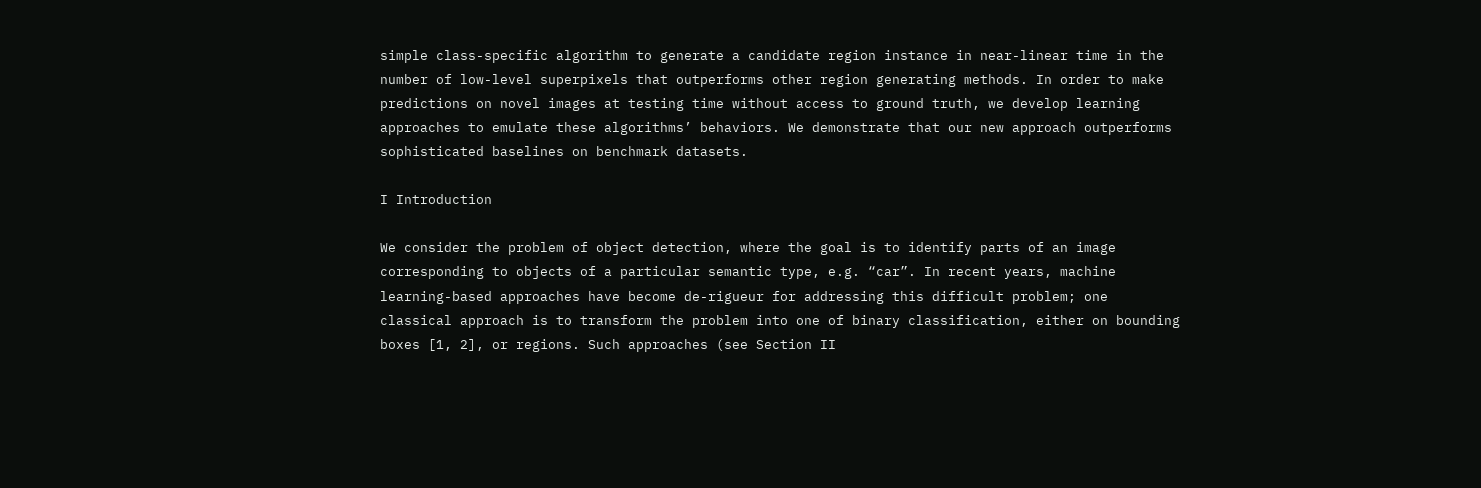simple class-specific algorithm to generate a candidate region instance in near-linear time in the number of low-level superpixels that outperforms other region generating methods. In order to make predictions on novel images at testing time without access to ground truth, we develop learning approaches to emulate these algorithms’ behaviors. We demonstrate that our new approach outperforms sophisticated baselines on benchmark datasets.

I Introduction

We consider the problem of object detection, where the goal is to identify parts of an image corresponding to objects of a particular semantic type, e.g. “car”. In recent years, machine learning-based approaches have become de-rigueur for addressing this difficult problem; one classical approach is to transform the problem into one of binary classification, either on bounding boxes [1, 2], or regions. Such approaches (see Section II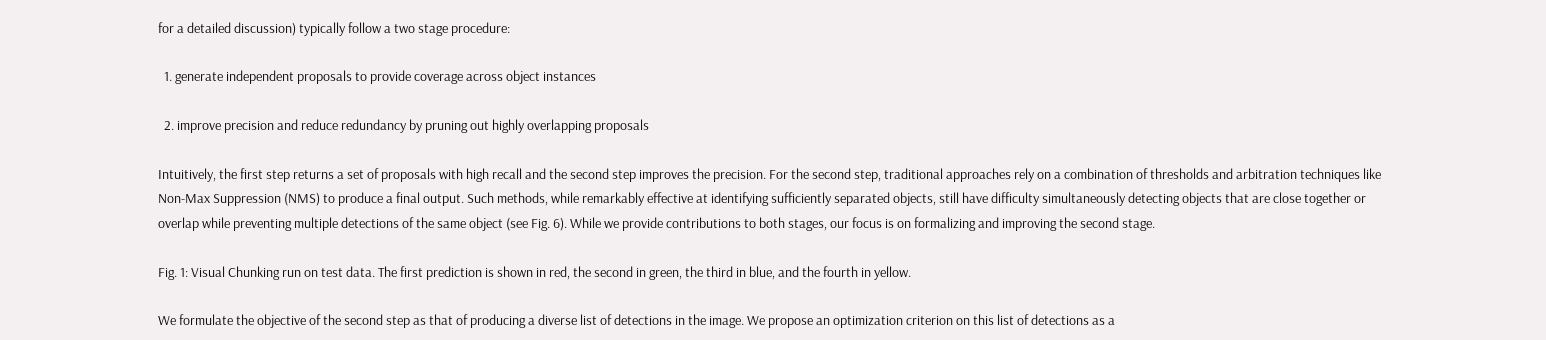for a detailed discussion) typically follow a two stage procedure:

  1. generate independent proposals to provide coverage across object instances

  2. improve precision and reduce redundancy by pruning out highly overlapping proposals

Intuitively, the first step returns a set of proposals with high recall and the second step improves the precision. For the second step, traditional approaches rely on a combination of thresholds and arbitration techniques like Non-Max Suppression (NMS) to produce a final output. Such methods, while remarkably effective at identifying sufficiently separated objects, still have difficulty simultaneously detecting objects that are close together or overlap while preventing multiple detections of the same object (see Fig. 6). While we provide contributions to both stages, our focus is on formalizing and improving the second stage.

Fig. 1: Visual Chunking run on test data. The first prediction is shown in red, the second in green, the third in blue, and the fourth in yellow.

We formulate the objective of the second step as that of producing a diverse list of detections in the image. We propose an optimization criterion on this list of detections as a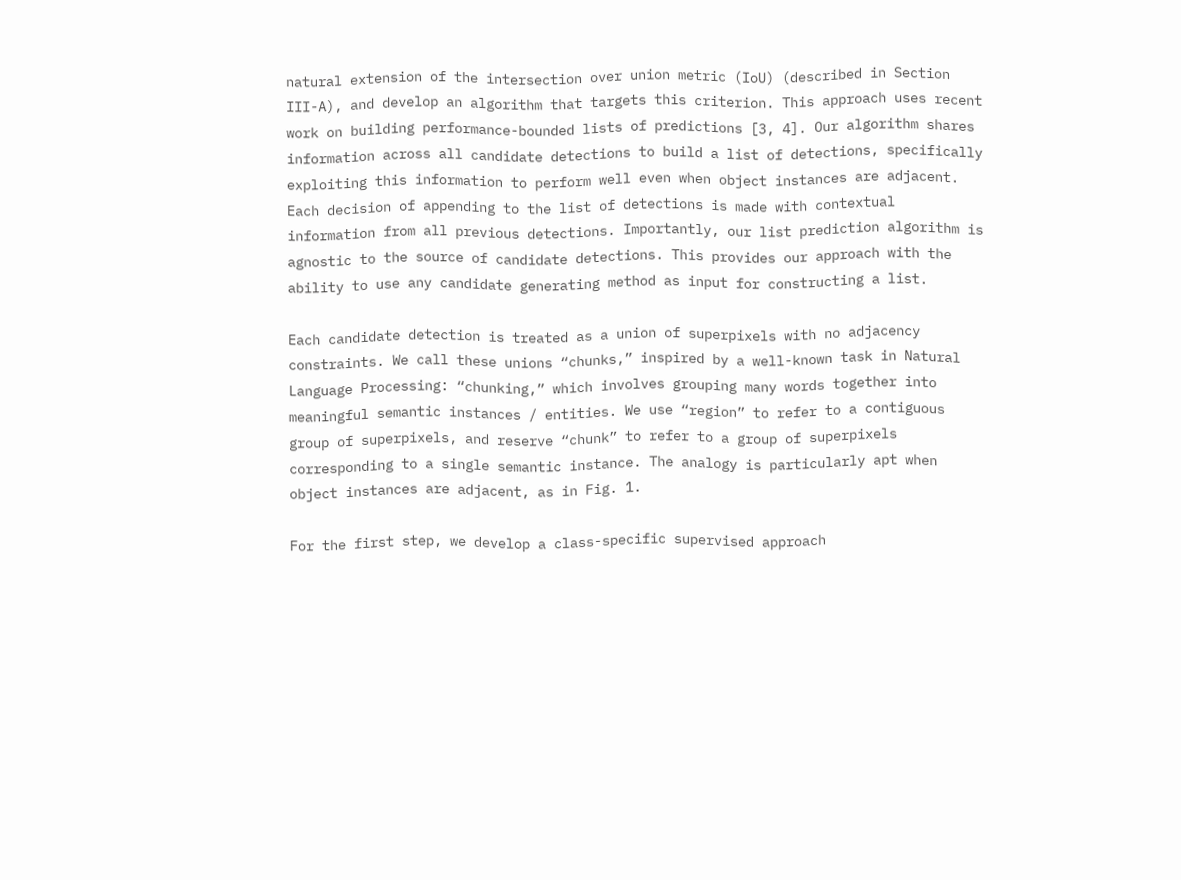natural extension of the intersection over union metric (IoU) (described in Section III-A), and develop an algorithm that targets this criterion. This approach uses recent work on building performance-bounded lists of predictions [3, 4]. Our algorithm shares information across all candidate detections to build a list of detections, specifically exploiting this information to perform well even when object instances are adjacent. Each decision of appending to the list of detections is made with contextual information from all previous detections. Importantly, our list prediction algorithm is agnostic to the source of candidate detections. This provides our approach with the ability to use any candidate generating method as input for constructing a list.

Each candidate detection is treated as a union of superpixels with no adjacency constraints. We call these unions “chunks,” inspired by a well-known task in Natural Language Processing: “chunking,” which involves grouping many words together into meaningful semantic instances / entities. We use “region” to refer to a contiguous group of superpixels, and reserve “chunk” to refer to a group of superpixels corresponding to a single semantic instance. The analogy is particularly apt when object instances are adjacent, as in Fig. 1.

For the first step, we develop a class-specific supervised approach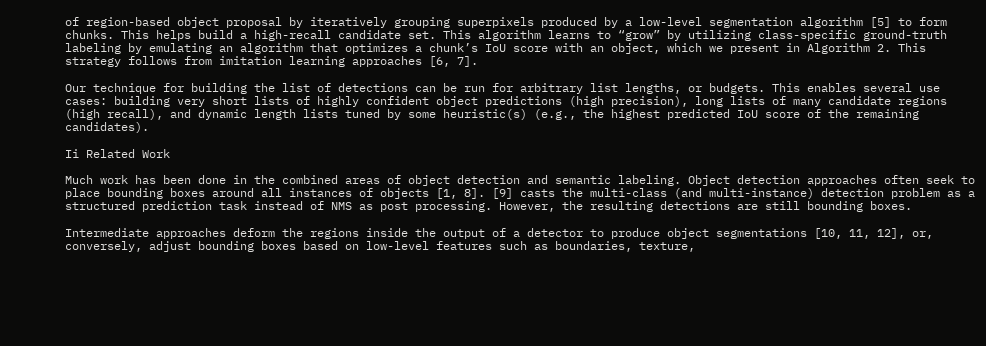of region-based object proposal by iteratively grouping superpixels produced by a low-level segmentation algorithm [5] to form chunks. This helps build a high-recall candidate set. This algorithm learns to “grow” by utilizing class-specific ground-truth labeling by emulating an algorithm that optimizes a chunk’s IoU score with an object, which we present in Algorithm 2. This strategy follows from imitation learning approaches [6, 7].

Our technique for building the list of detections can be run for arbitrary list lengths, or budgets. This enables several use cases: building very short lists of highly confident object predictions (high precision), long lists of many candidate regions (high recall), and dynamic length lists tuned by some heuristic(s) (e.g., the highest predicted IoU score of the remaining candidates).

Ii Related Work

Much work has been done in the combined areas of object detection and semantic labeling. Object detection approaches often seek to place bounding boxes around all instances of objects [1, 8]. [9] casts the multi-class (and multi-instance) detection problem as a structured prediction task instead of NMS as post processing. However, the resulting detections are still bounding boxes.

Intermediate approaches deform the regions inside the output of a detector to produce object segmentations [10, 11, 12], or, conversely, adjust bounding boxes based on low-level features such as boundaries, texture,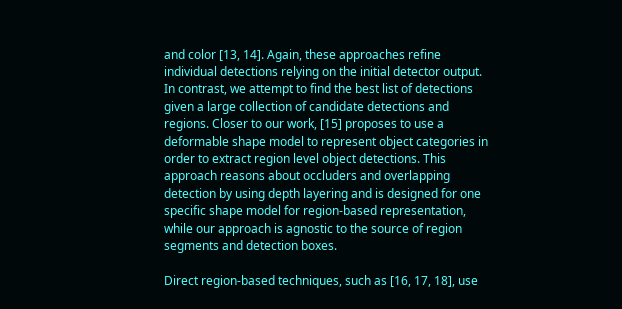and color [13, 14]. Again, these approaches refine individual detections relying on the initial detector output. In contrast, we attempt to find the best list of detections given a large collection of candidate detections and regions. Closer to our work, [15] proposes to use a deformable shape model to represent object categories in order to extract region level object detections. This approach reasons about occluders and overlapping detection by using depth layering and is designed for one specific shape model for region-based representation, while our approach is agnostic to the source of region segments and detection boxes.

Direct region-based techniques, such as [16, 17, 18], use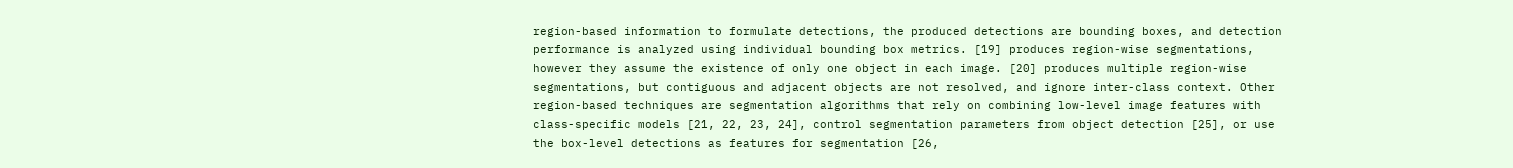region-based information to formulate detections, the produced detections are bounding boxes, and detection performance is analyzed using individual bounding box metrics. [19] produces region-wise segmentations, however they assume the existence of only one object in each image. [20] produces multiple region-wise segmentations, but contiguous and adjacent objects are not resolved, and ignore inter-class context. Other region-based techniques are segmentation algorithms that rely on combining low-level image features with class-specific models [21, 22, 23, 24], control segmentation parameters from object detection [25], or use the box-level detections as features for segmentation [26,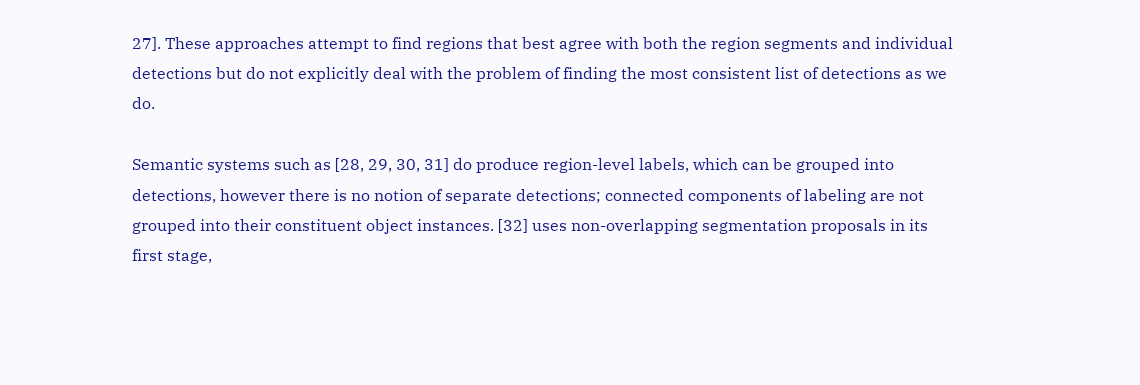27]. These approaches attempt to find regions that best agree with both the region segments and individual detections but do not explicitly deal with the problem of finding the most consistent list of detections as we do.

Semantic systems such as [28, 29, 30, 31] do produce region-level labels, which can be grouped into detections, however there is no notion of separate detections; connected components of labeling are not grouped into their constituent object instances. [32] uses non-overlapping segmentation proposals in its first stage,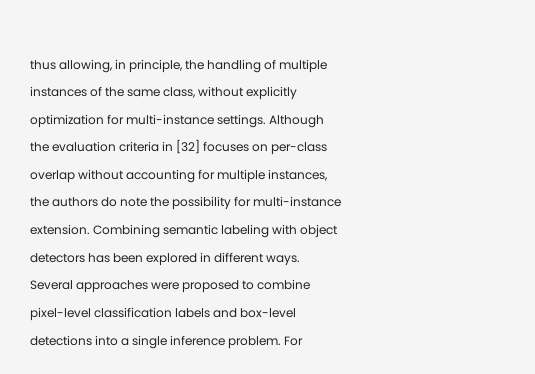thus allowing, in principle, the handling of multiple instances of the same class, without explicitly optimization for multi-instance settings. Although the evaluation criteria in [32] focuses on per-class overlap without accounting for multiple instances, the authors do note the possibility for multi-instance extension. Combining semantic labeling with object detectors has been explored in different ways. Several approaches were proposed to combine pixel-level classification labels and box-level detections into a single inference problem. For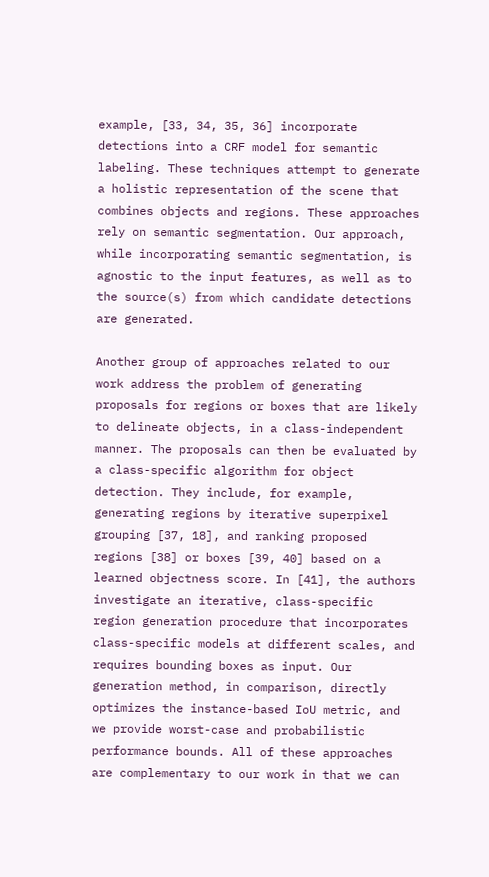example, [33, 34, 35, 36] incorporate detections into a CRF model for semantic labeling. These techniques attempt to generate a holistic representation of the scene that combines objects and regions. These approaches rely on semantic segmentation. Our approach, while incorporating semantic segmentation, is agnostic to the input features, as well as to the source(s) from which candidate detections are generated.

Another group of approaches related to our work address the problem of generating proposals for regions or boxes that are likely to delineate objects, in a class-independent manner. The proposals can then be evaluated by a class-specific algorithm for object detection. They include, for example, generating regions by iterative superpixel grouping [37, 18], and ranking proposed regions [38] or boxes [39, 40] based on a learned objectness score. In [41], the authors investigate an iterative, class-specific region generation procedure that incorporates class-specific models at different scales, and requires bounding boxes as input. Our generation method, in comparison, directly optimizes the instance-based IoU metric, and we provide worst-case and probabilistic performance bounds. All of these approaches are complementary to our work in that we can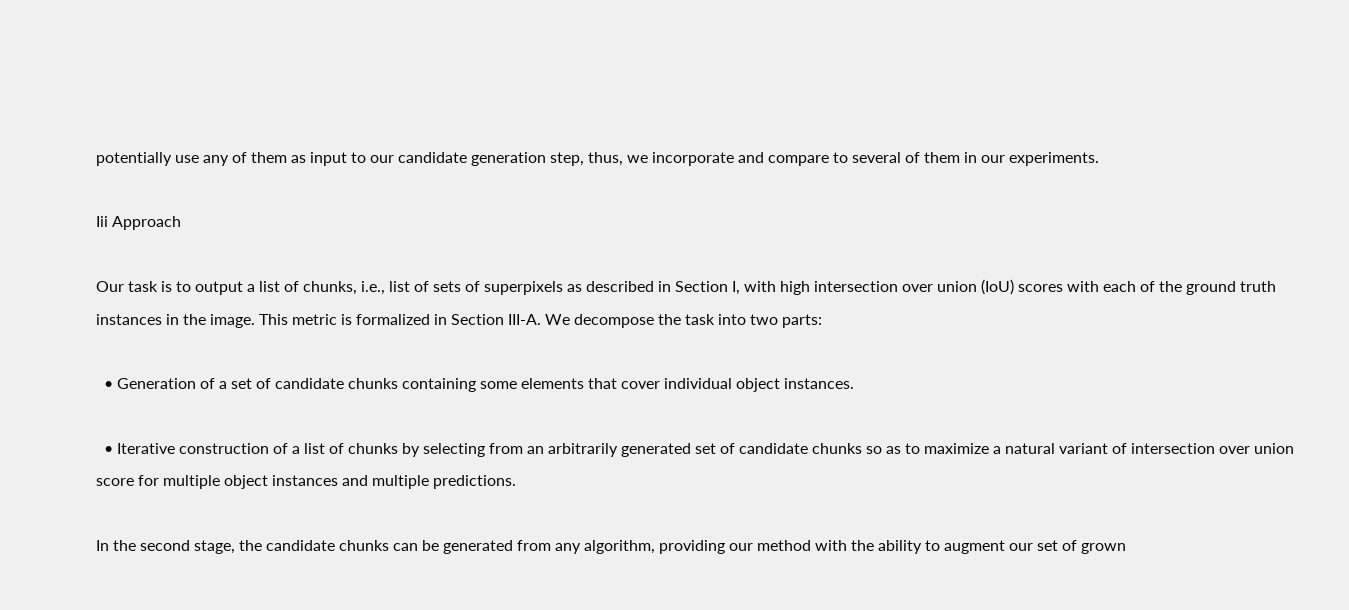potentially use any of them as input to our candidate generation step, thus, we incorporate and compare to several of them in our experiments.

Iii Approach

Our task is to output a list of chunks, i.e., list of sets of superpixels as described in Section I, with high intersection over union (IoU) scores with each of the ground truth instances in the image. This metric is formalized in Section III-A. We decompose the task into two parts:

  • Generation of a set of candidate chunks containing some elements that cover individual object instances.

  • Iterative construction of a list of chunks by selecting from an arbitrarily generated set of candidate chunks so as to maximize a natural variant of intersection over union score for multiple object instances and multiple predictions.

In the second stage, the candidate chunks can be generated from any algorithm, providing our method with the ability to augment our set of grown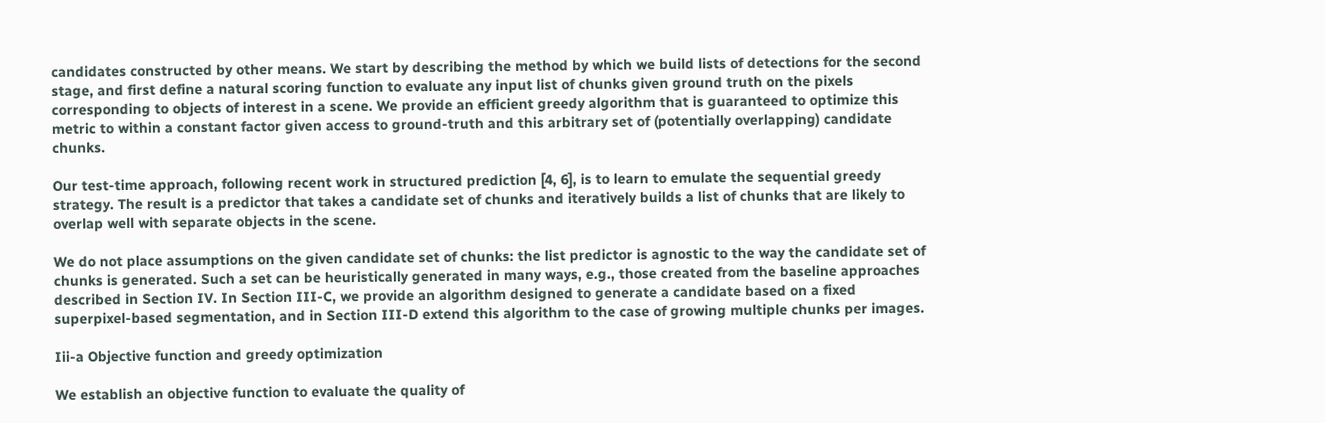candidates constructed by other means. We start by describing the method by which we build lists of detections for the second stage, and first define a natural scoring function to evaluate any input list of chunks given ground truth on the pixels corresponding to objects of interest in a scene. We provide an efficient greedy algorithm that is guaranteed to optimize this metric to within a constant factor given access to ground-truth and this arbitrary set of (potentially overlapping) candidate chunks.

Our test-time approach, following recent work in structured prediction [4, 6], is to learn to emulate the sequential greedy strategy. The result is a predictor that takes a candidate set of chunks and iteratively builds a list of chunks that are likely to overlap well with separate objects in the scene.

We do not place assumptions on the given candidate set of chunks: the list predictor is agnostic to the way the candidate set of chunks is generated. Such a set can be heuristically generated in many ways, e.g., those created from the baseline approaches described in Section IV. In Section III-C, we provide an algorithm designed to generate a candidate based on a fixed superpixel-based segmentation, and in Section III-D extend this algorithm to the case of growing multiple chunks per images.

Iii-a Objective function and greedy optimization

We establish an objective function to evaluate the quality of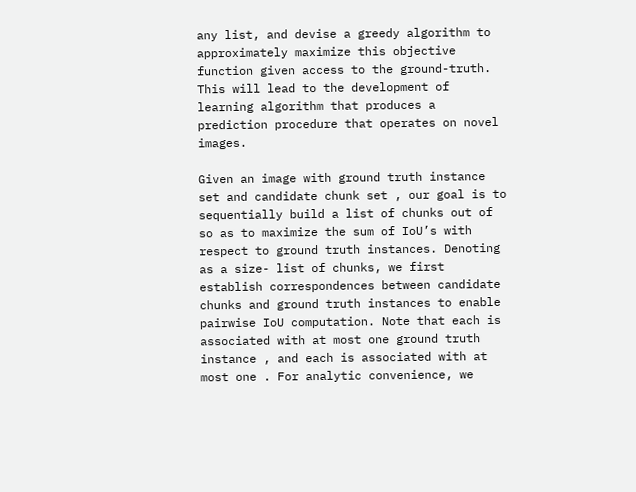any list, and devise a greedy algorithm to approximately maximize this objective function given access to the ground-truth. This will lead to the development of learning algorithm that produces a prediction procedure that operates on novel images.

Given an image with ground truth instance set and candidate chunk set , our goal is to sequentially build a list of chunks out of so as to maximize the sum of IoU’s with respect to ground truth instances. Denoting as a size- list of chunks, we first establish correspondences between candidate chunks and ground truth instances to enable pairwise IoU computation. Note that each is associated with at most one ground truth instance , and each is associated with at most one . For analytic convenience, we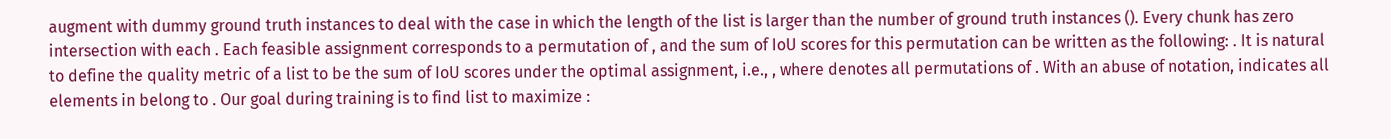augment with dummy ground truth instances to deal with the case in which the length of the list is larger than the number of ground truth instances (). Every chunk has zero intersection with each . Each feasible assignment corresponds to a permutation of , and the sum of IoU scores for this permutation can be written as the following: . It is natural to define the quality metric of a list to be the sum of IoU scores under the optimal assignment, i.e., , where denotes all permutations of . With an abuse of notation, indicates all elements in belong to . Our goal during training is to find list to maximize :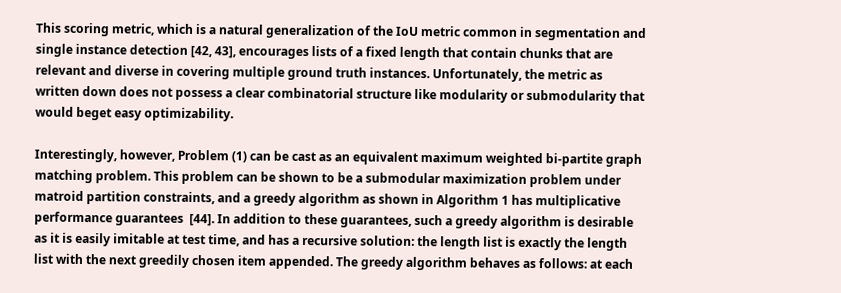This scoring metric, which is a natural generalization of the IoU metric common in segmentation and single instance detection [42, 43], encourages lists of a fixed length that contain chunks that are relevant and diverse in covering multiple ground truth instances. Unfortunately, the metric as written down does not possess a clear combinatorial structure like modularity or submodularity that would beget easy optimizability.

Interestingly, however, Problem (1) can be cast as an equivalent maximum weighted bi-partite graph matching problem. This problem can be shown to be a submodular maximization problem under matroid partition constraints, and a greedy algorithm as shown in Algorithm 1 has multiplicative performance guarantees  [44]. In addition to these guarantees, such a greedy algorithm is desirable as it is easily imitable at test time, and has a recursive solution: the length list is exactly the length list with the next greedily chosen item appended. The greedy algorithm behaves as follows: at each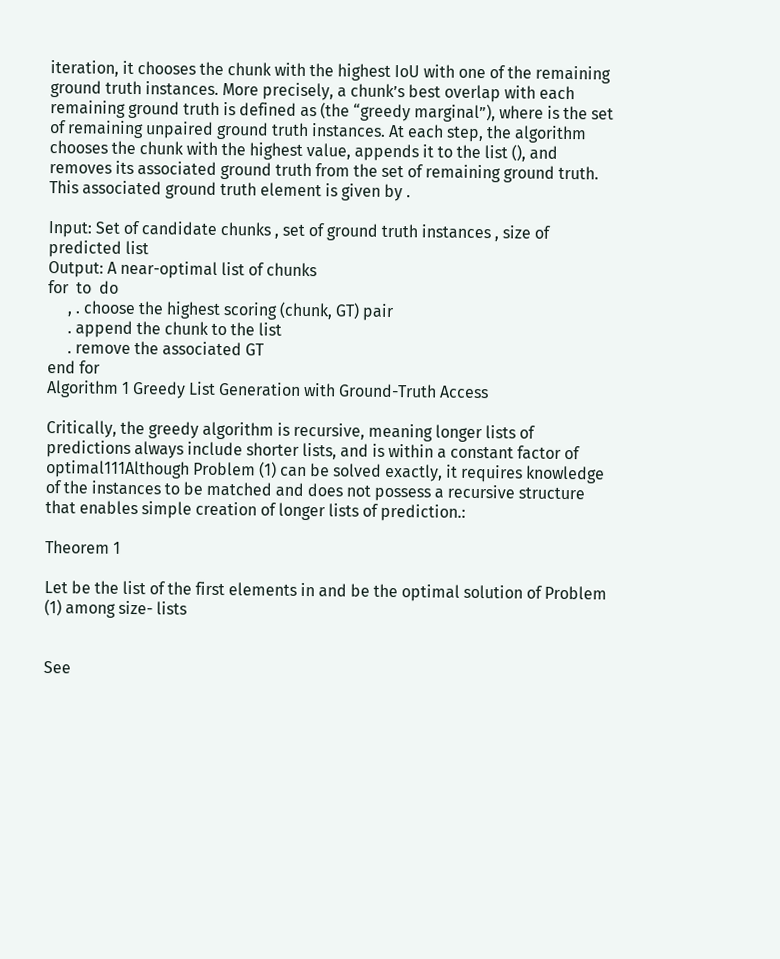iteration, it chooses the chunk with the highest IoU with one of the remaining ground truth instances. More precisely, a chunk’s best overlap with each remaining ground truth is defined as (the “greedy marginal”), where is the set of remaining unpaired ground truth instances. At each step, the algorithm chooses the chunk with the highest value, appends it to the list (), and removes its associated ground truth from the set of remaining ground truth. This associated ground truth element is given by .

Input: Set of candidate chunks , set of ground truth instances , size of predicted list
Output: A near-optimal list of chunks
for  to  do
     , . choose the highest scoring (chunk, GT) pair
     . append the chunk to the list
     . remove the associated GT
end for
Algorithm 1 Greedy List Generation with Ground-Truth Access

Critically, the greedy algorithm is recursive, meaning longer lists of predictions always include shorter lists, and is within a constant factor of optimal111Although Problem (1) can be solved exactly, it requires knowledge of the instances to be matched and does not possess a recursive structure that enables simple creation of longer lists of prediction.:

Theorem 1

Let be the list of the first elements in and be the optimal solution of Problem (1) among size- lists


See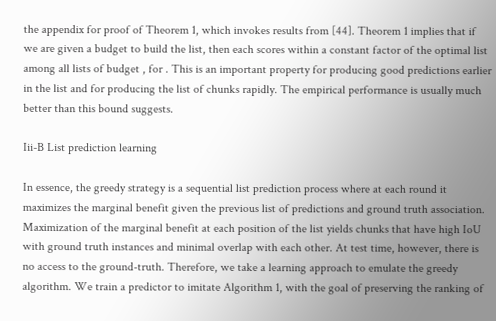the appendix for proof of Theorem 1, which invokes results from [44]. Theorem 1 implies that if we are given a budget to build the list, then each scores within a constant factor of the optimal list among all lists of budget , for . This is an important property for producing good predictions earlier in the list and for producing the list of chunks rapidly. The empirical performance is usually much better than this bound suggests.

Iii-B List prediction learning

In essence, the greedy strategy is a sequential list prediction process where at each round it maximizes the marginal benefit given the previous list of predictions and ground truth association. Maximization of the marginal benefit at each position of the list yields chunks that have high IoU with ground truth instances and minimal overlap with each other. At test time, however, there is no access to the ground-truth. Therefore, we take a learning approach to emulate the greedy algorithm. We train a predictor to imitate Algorithm 1, with the goal of preserving the ranking of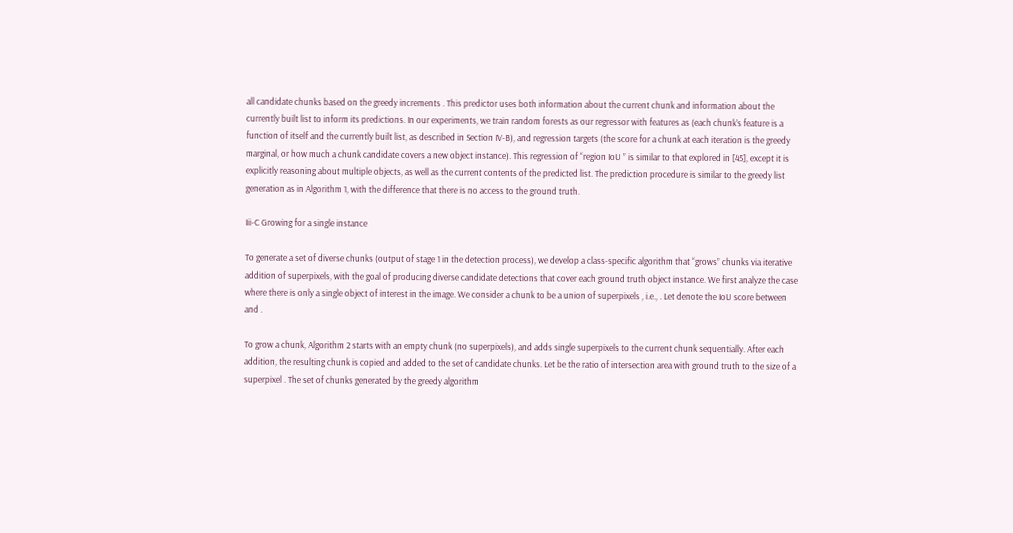all candidate chunks based on the greedy increments . This predictor uses both information about the current chunk and information about the currently built list to inform its predictions. In our experiments, we train random forests as our regressor with features as (each chunk’s feature is a function of itself and the currently built list, as described in Section IV-B), and regression targets (the score for a chunk at each iteration is the greedy marginal, or how much a chunk candidate covers a new object instance). This regression of “region IoU ” is similar to that explored in [45], except it is explicitly reasoning about multiple objects, as well as the current contents of the predicted list. The prediction procedure is similar to the greedy list generation as in Algorithm 1, with the difference that there is no access to the ground truth.

Iii-C Growing for a single instance

To generate a set of diverse chunks (output of stage 1 in the detection process), we develop a class-specific algorithm that “grows” chunks via iterative addition of superpixels, with the goal of producing diverse candidate detections that cover each ground truth object instance. We first analyze the case where there is only a single object of interest in the image. We consider a chunk to be a union of superpixels , i.e., . Let denote the IoU score between and .

To grow a chunk, Algorithm 2 starts with an empty chunk (no superpixels), and adds single superpixels to the current chunk sequentially. After each addition, the resulting chunk is copied and added to the set of candidate chunks. Let be the ratio of intersection area with ground truth to the size of a superpixel . The set of chunks generated by the greedy algorithm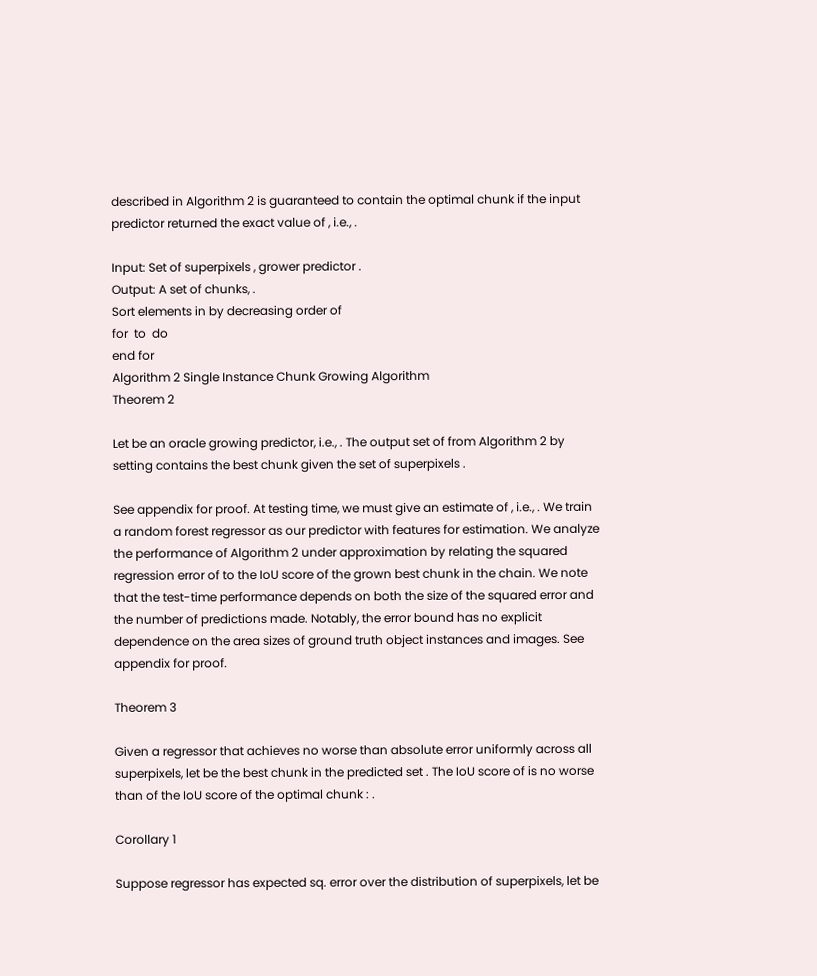described in Algorithm 2 is guaranteed to contain the optimal chunk if the input predictor returned the exact value of , i.e., .

Input: Set of superpixels , grower predictor .
Output: A set of chunks, .
Sort elements in by decreasing order of
for  to  do
end for
Algorithm 2 Single Instance Chunk Growing Algorithm
Theorem 2

Let be an oracle growing predictor, i.e., . The output set of from Algorithm 2 by setting contains the best chunk given the set of superpixels .

See appendix for proof. At testing time, we must give an estimate of , i.e., . We train a random forest regressor as our predictor with features for estimation. We analyze the performance of Algorithm 2 under approximation by relating the squared regression error of to the IoU score of the grown best chunk in the chain. We note that the test-time performance depends on both the size of the squared error and the number of predictions made. Notably, the error bound has no explicit dependence on the area sizes of ground truth object instances and images. See appendix for proof.

Theorem 3

Given a regressor that achieves no worse than absolute error uniformly across all superpixels, let be the best chunk in the predicted set . The IoU score of is no worse than of the IoU score of the optimal chunk : .

Corollary 1

Suppose regressor has expected sq. error over the distribution of superpixels, let be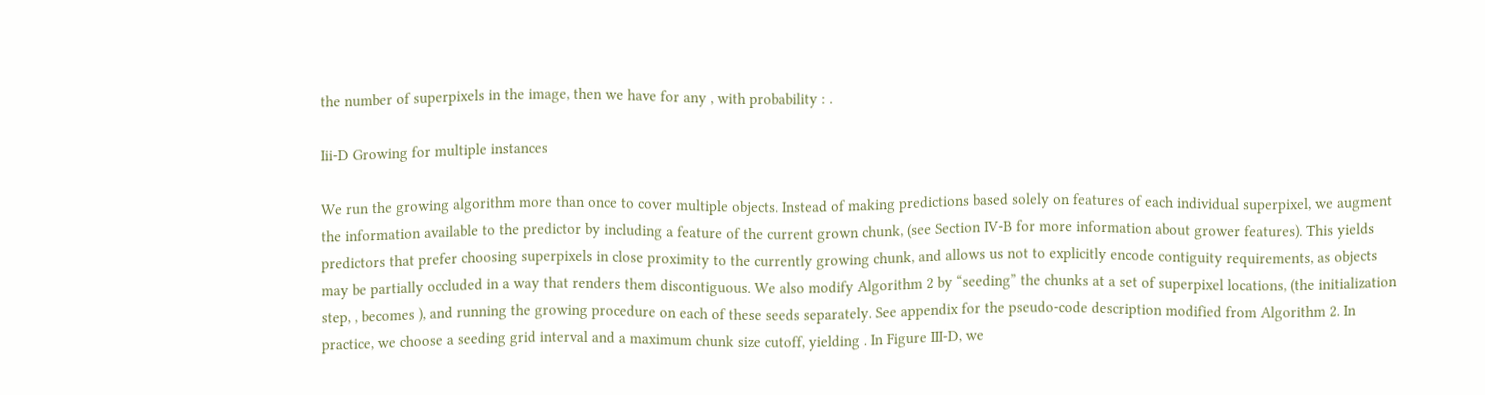the number of superpixels in the image, then we have for any , with probability : .

Iii-D Growing for multiple instances

We run the growing algorithm more than once to cover multiple objects. Instead of making predictions based solely on features of each individual superpixel, we augment the information available to the predictor by including a feature of the current grown chunk, (see Section IV-B for more information about grower features). This yields predictors that prefer choosing superpixels in close proximity to the currently growing chunk, and allows us not to explicitly encode contiguity requirements, as objects may be partially occluded in a way that renders them discontiguous. We also modify Algorithm 2 by “seeding” the chunks at a set of superpixel locations, (the initialization step, , becomes ), and running the growing procedure on each of these seeds separately. See appendix for the pseudo-code description modified from Algorithm 2. In practice, we choose a seeding grid interval and a maximum chunk size cutoff, yielding . In Figure III-D, we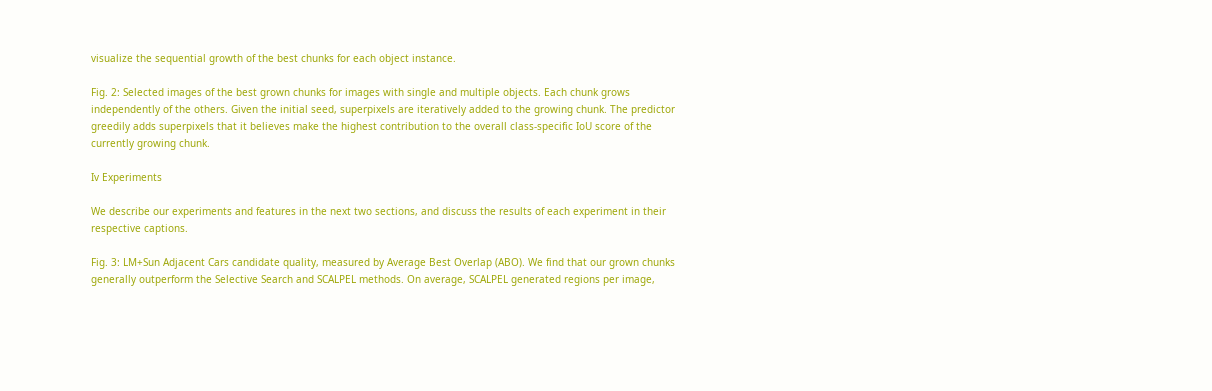visualize the sequential growth of the best chunks for each object instance.

Fig. 2: Selected images of the best grown chunks for images with single and multiple objects. Each chunk grows independently of the others. Given the initial seed, superpixels are iteratively added to the growing chunk. The predictor greedily adds superpixels that it believes make the highest contribution to the overall class-specific IoU score of the currently growing chunk.

Iv Experiments

We describe our experiments and features in the next two sections, and discuss the results of each experiment in their respective captions.

Fig. 3: LM+Sun Adjacent Cars candidate quality, measured by Average Best Overlap (ABO). We find that our grown chunks generally outperform the Selective Search and SCALPEL methods. On average, SCALPEL generated regions per image,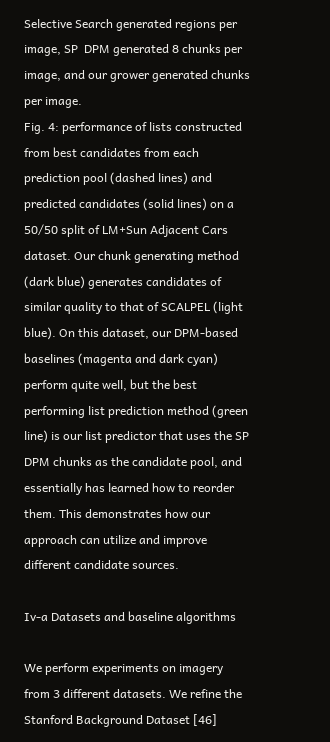Selective Search generated regions per image, SP  DPM generated 8 chunks per image, and our grower generated chunks per image.
Fig. 4: performance of lists constructed from best candidates from each prediction pool (dashed lines) and predicted candidates (solid lines) on a 50/50 split of LM+Sun Adjacent Cars dataset. Our chunk generating method (dark blue) generates candidates of similar quality to that of SCALPEL (light blue). On this dataset, our DPM-based baselines (magenta and dark cyan) perform quite well, but the best performing list prediction method (green line) is our list predictor that uses the SP DPM chunks as the candidate pool, and essentially has learned how to reorder them. This demonstrates how our approach can utilize and improve different candidate sources.

Iv-a Datasets and baseline algorithms

We perform experiments on imagery from 3 different datasets. We refine the Stanford Background Dataset [46]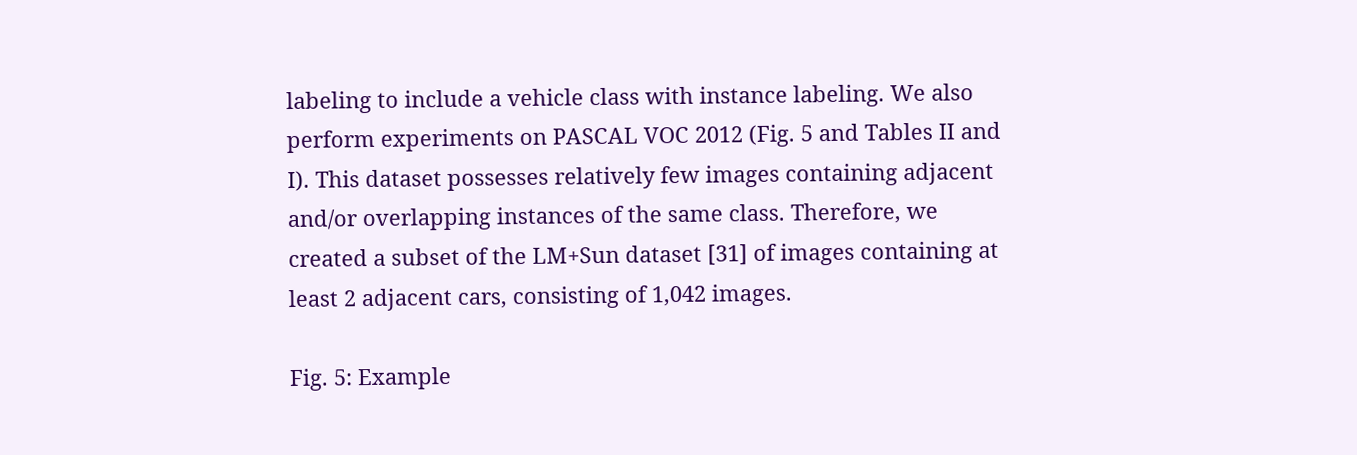labeling to include a vehicle class with instance labeling. We also perform experiments on PASCAL VOC 2012 (Fig. 5 and Tables II and I). This dataset possesses relatively few images containing adjacent and/or overlapping instances of the same class. Therefore, we created a subset of the LM+Sun dataset [31] of images containing at least 2 adjacent cars, consisting of 1,042 images.

Fig. 5: Example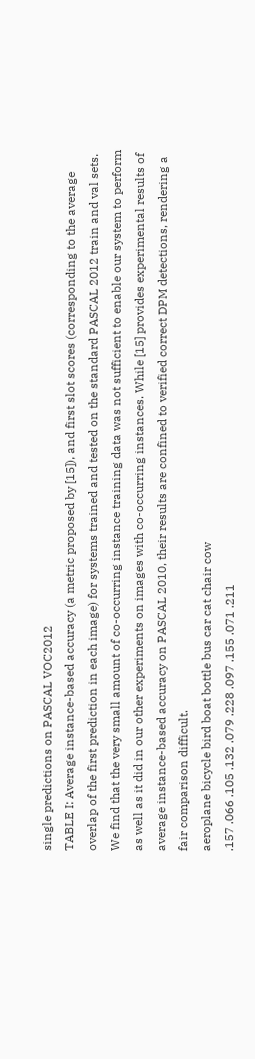single predictions on PASCAL VOC2012
TABLE I: Average instance-based accuracy (a metric proposed by [15]), and first slot scores (corresponding to the average overlap of the first prediction in each image) for systems trained and tested on the standard PASCAL 2012 train and val sets. We find that the very small amount of co-occurring instance training data was not sufficient to enable our system to perform as well as it did in our other experiments on images with co-occurring instances. While [15] provides experimental results of average instance-based accuracy on PASCAL 2010, their results are confined to verified correct DPM detections, rendering a fair comparison difficult.
aeroplane bicycle bird boat bottle bus car cat chair cow
.157 .066 .105 .132 .079 .228 .097 .155 .071 .211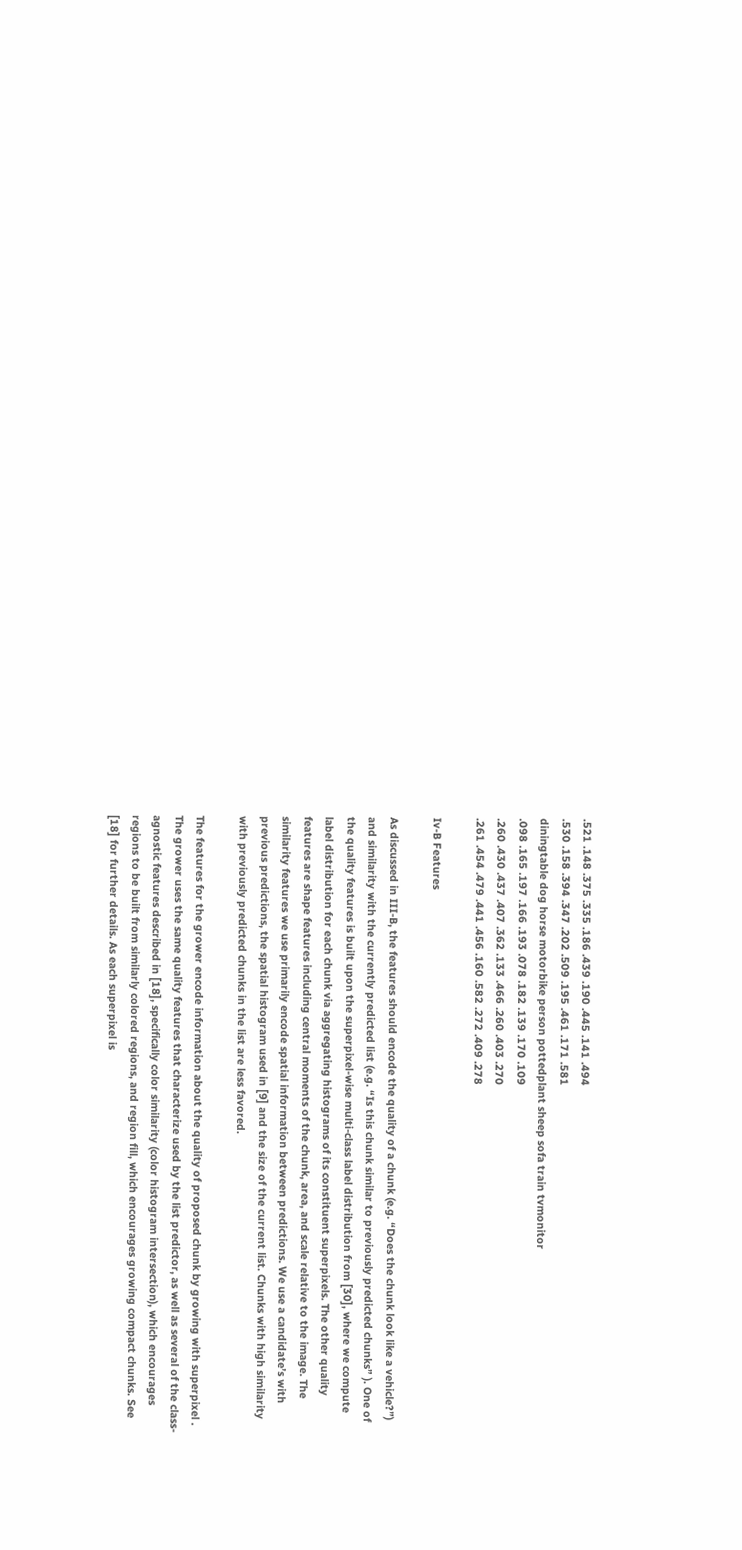.521 .148 .375 .335 .186 .439 .190 .445 .141 .494
.530 .158 .394 .347 .202 .509 .195 .461 .171 .581
diningtable dog horse motorbike person pottedplant sheep sofa train tvmonitor
.098 .165 .197 .166 .193 .078 .182 .139 .170 .109
.260 .430 .437 .407 .362 .133 .466 .260 .403 .270
.261 .454 .479 .441 .456 .160 .582 .272 .409 .278

Iv-B Features

As discussed in III-B, the features should encode the quality of a chunk (e.g. “Does the chunk look like a vehicle?”) and similarity with the currently predicted list (e.g. “Is this chunk similar to previously predicted chunks” ). One of the quality features is built upon the superpixel-wise multi-class label distribution from [30], where we compute label distribution for each chunk via aggregating histograms of its constituent superpixels. The other quality features are shape features including central moments of the chunk, area, and scale relative to the image. The similarity features we use primarily encode spatial information between predictions. We use a candidate’s with previous predictions, the spatial histogram used in [9] and the size of the current list. Chunks with high similarity with previously predicted chunks in the list are less favored.

The features for the grower encode information about the quality of proposed chunk by growing with superpixel . The grower uses the same quality features that characterize used by the list predictor, as well as several of the class-agnostic features described in [18], specifically color similarity (color histogram intersection), which encourages regions to be built from similarly colored regions, and region fill, which encourages growing compact chunks. See [18] for further details. As each superpixel is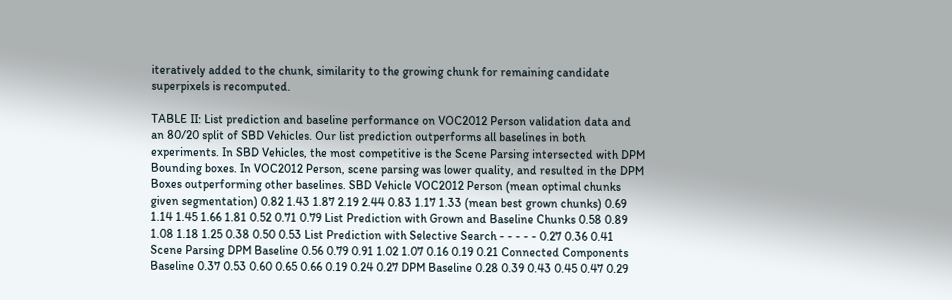iteratively added to the chunk, similarity to the growing chunk for remaining candidate superpixels is recomputed.

TABLE II: List prediction and baseline performance on VOC2012 Person validation data and an 80/20 split of SBD Vehicles. Our list prediction outperforms all baselines in both experiments. In SBD Vehicles, the most competitive is the Scene Parsing intersected with DPM Bounding boxes. In VOC2012 Person, scene parsing was lower quality, and resulted in the DPM Boxes outperforming other baselines. SBD Vehicle VOC2012 Person (mean optimal chunks given segmentation) 0.82 1.43 1.87 2.19 2.44 0.83 1.17 1.33 (mean best grown chunks) 0.69 1.14 1.45 1.66 1.81 0.52 0.71 0.79 List Prediction with Grown and Baseline Chunks 0.58 0.89 1.08 1.18 1.25 0.38 0.50 0.53 List Prediction with Selective Search - - - - - 0.27 0.36 0.41 Scene Parsing DPM Baseline 0.56 0.79 0.91 1.02 1.07 0.16 0.19 0.21 Connected Components Baseline 0.37 0.53 0.60 0.65 0.66 0.19 0.24 0.27 DPM Baseline 0.28 0.39 0.43 0.45 0.47 0.29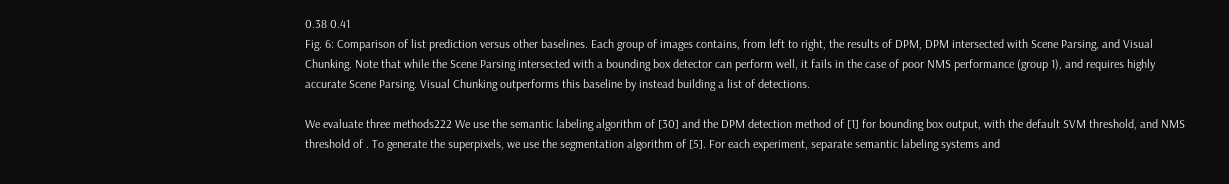0.38 0.41
Fig. 6: Comparison of list prediction versus other baselines. Each group of images contains, from left to right, the results of DPM, DPM intersected with Scene Parsing, and Visual Chunking. Note that while the Scene Parsing intersected with a bounding box detector can perform well, it fails in the case of poor NMS performance (group 1), and requires highly accurate Scene Parsing. Visual Chunking outperforms this baseline by instead building a list of detections.

We evaluate three methods222 We use the semantic labeling algorithm of [30] and the DPM detection method of [1] for bounding box output, with the default SVM threshold, and NMS threshold of . To generate the superpixels, we use the segmentation algorithm of [5]. For each experiment, separate semantic labeling systems and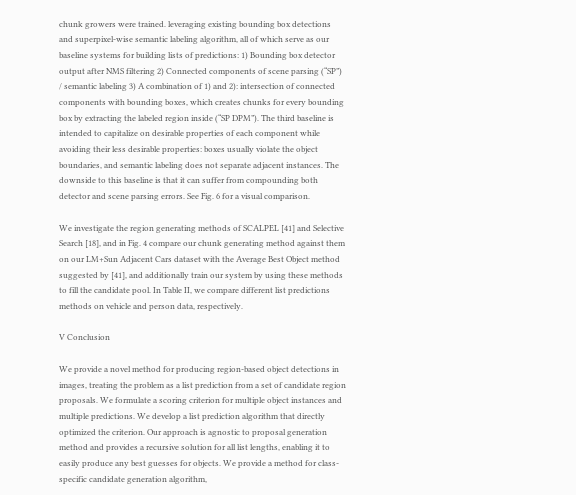chunk growers were trained. leveraging existing bounding box detections and superpixel-wise semantic labeling algorithm, all of which serve as our baseline systems for building lists of predictions: 1) Bounding box detector output after NMS filtering 2) Connected components of scene parsing (“SP”) / semantic labeling 3) A combination of 1) and 2): intersection of connected components with bounding boxes, which creates chunks for every bounding box by extracting the labeled region inside (“SP DPM”). The third baseline is intended to capitalize on desirable properties of each component while avoiding their less desirable properties: boxes usually violate the object boundaries, and semantic labeling does not separate adjacent instances. The downside to this baseline is that it can suffer from compounding both detector and scene parsing errors. See Fig. 6 for a visual comparison.

We investigate the region generating methods of SCALPEL [41] and Selective Search [18], and in Fig. 4 compare our chunk generating method against them on our LM+Sun Adjacent Cars dataset with the Average Best Object method suggested by [41], and additionally train our system by using these methods to fill the candidate pool. In Table II, we compare different list predictions methods on vehicle and person data, respectively.

V Conclusion

We provide a novel method for producing region-based object detections in images, treating the problem as a list prediction from a set of candidate region proposals. We formulate a scoring criterion for multiple object instances and multiple predictions. We develop a list prediction algorithm that directly optimized the criterion. Our approach is agnostic to proposal generation method and provides a recursive solution for all list lengths, enabling it to easily produce any best guesses for objects. We provide a method for class-specific candidate generation algorithm,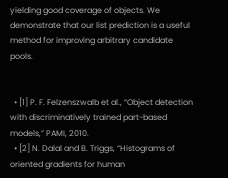yielding good coverage of objects. We demonstrate that our list prediction is a useful method for improving arbitrary candidate pools.


  • [1] P. F. Felzenszwalb et al., “Object detection with discriminatively trained part-based models,” PAMI, 2010.
  • [2] N. Dalal and B. Triggs, “Histograms of oriented gradients for human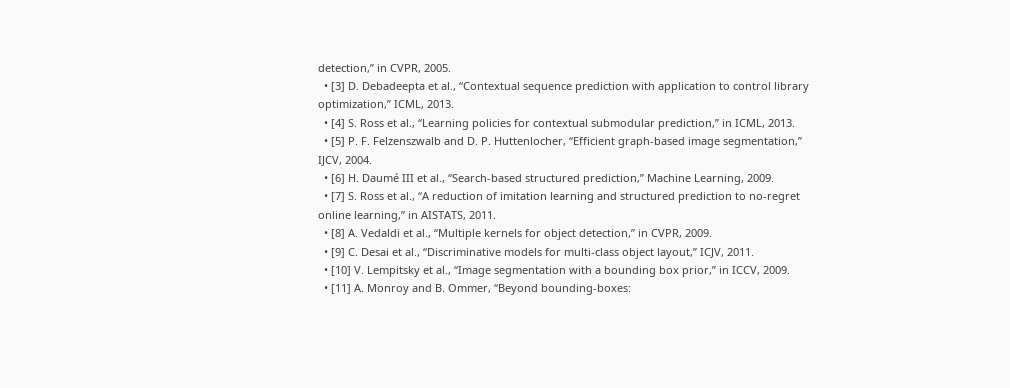detection,” in CVPR, 2005.
  • [3] D. Debadeepta et al., “Contextual sequence prediction with application to control library optimization,” ICML, 2013.
  • [4] S. Ross et al., “Learning policies for contextual submodular prediction,” in ICML, 2013.
  • [5] P. F. Felzenszwalb and D. P. Huttenlocher, “Efficient graph-based image segmentation,” IJCV, 2004.
  • [6] H. Daumé III et al., “Search-based structured prediction,” Machine Learning, 2009.
  • [7] S. Ross et al., “A reduction of imitation learning and structured prediction to no-regret online learning,” in AISTATS, 2011.
  • [8] A. Vedaldi et al., “Multiple kernels for object detection,” in CVPR, 2009.
  • [9] C. Desai et al., “Discriminative models for multi-class object layout,” ICJV, 2011.
  • [10] V. Lempitsky et al., “Image segmentation with a bounding box prior,” in ICCV, 2009.
  • [11] A. Monroy and B. Ommer, “Beyond bounding-boxes: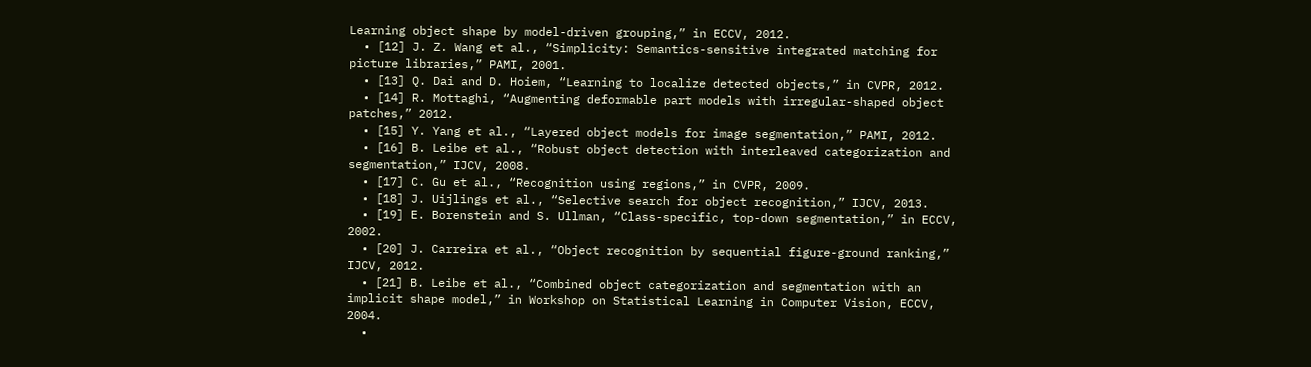Learning object shape by model-driven grouping,” in ECCV, 2012.
  • [12] J. Z. Wang et al., “Simplicity: Semantics-sensitive integrated matching for picture libraries,” PAMI, 2001.
  • [13] Q. Dai and D. Hoiem, “Learning to localize detected objects,” in CVPR, 2012.
  • [14] R. Mottaghi, “Augmenting deformable part models with irregular-shaped object patches,” 2012.
  • [15] Y. Yang et al., “Layered object models for image segmentation,” PAMI, 2012.
  • [16] B. Leibe et al., “Robust object detection with interleaved categorization and segmentation,” IJCV, 2008.
  • [17] C. Gu et al., “Recognition using regions,” in CVPR, 2009.
  • [18] J. Uijlings et al., “Selective search for object recognition,” IJCV, 2013.
  • [19] E. Borenstein and S. Ullman, “Class-specific, top-down segmentation,” in ECCV, 2002.
  • [20] J. Carreira et al., “Object recognition by sequential figure-ground ranking,” IJCV, 2012.
  • [21] B. Leibe et al., “Combined object categorization and segmentation with an implicit shape model,” in Workshop on Statistical Learning in Computer Vision, ECCV, 2004.
  •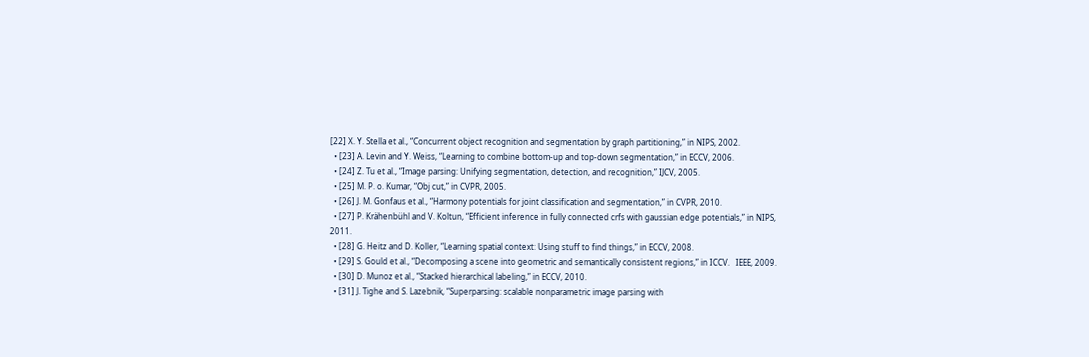[22] X. Y. Stella et al., “Concurrent object recognition and segmentation by graph partitioning,” in NIPS, 2002.
  • [23] A. Levin and Y. Weiss, “Learning to combine bottom-up and top-down segmentation,” in ECCV, 2006.
  • [24] Z. Tu et al., “Image parsing: Unifying segmentation, detection, and recognition,” IJCV, 2005.
  • [25] M. P. o. Kumar, “Obj cut,” in CVPR, 2005.
  • [26] J. M. Gonfaus et al., “Harmony potentials for joint classification and segmentation,” in CVPR, 2010.
  • [27] P. Krähenbühl and V. Koltun, “Efficient inference in fully connected crfs with gaussian edge potentials,” in NIPS, 2011.
  • [28] G. Heitz and D. Koller, “Learning spatial context: Using stuff to find things,” in ECCV, 2008.
  • [29] S. Gould et al., “Decomposing a scene into geometric and semantically consistent regions,” in ICCV.   IEEE, 2009.
  • [30] D. Munoz et al., “Stacked hierarchical labeling,” in ECCV, 2010.
  • [31] J. Tighe and S. Lazebnik, “Superparsing: scalable nonparametric image parsing with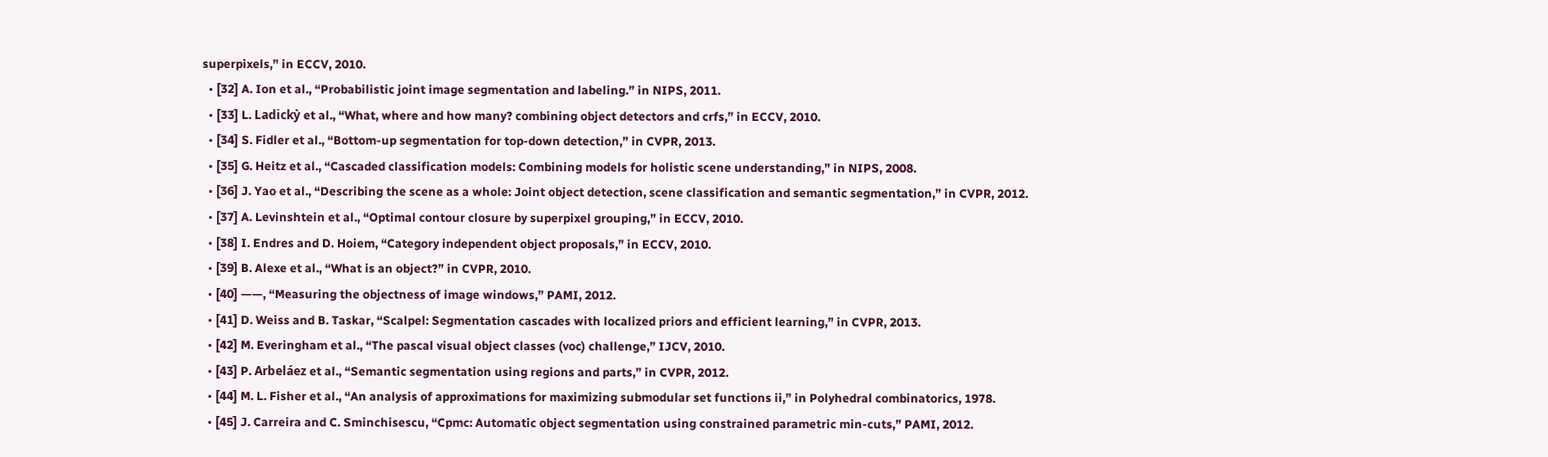superpixels,” in ECCV, 2010.
  • [32] A. Ion et al., “Probabilistic joint image segmentation and labeling.” in NIPS, 2011.
  • [33] L. Ladickỳ et al., “What, where and how many? combining object detectors and crfs,” in ECCV, 2010.
  • [34] S. Fidler et al., “Bottom-up segmentation for top-down detection,” in CVPR, 2013.
  • [35] G. Heitz et al., “Cascaded classification models: Combining models for holistic scene understanding,” in NIPS, 2008.
  • [36] J. Yao et al., “Describing the scene as a whole: Joint object detection, scene classification and semantic segmentation,” in CVPR, 2012.
  • [37] A. Levinshtein et al., “Optimal contour closure by superpixel grouping,” in ECCV, 2010.
  • [38] I. Endres and D. Hoiem, “Category independent object proposals,” in ECCV, 2010.
  • [39] B. Alexe et al., “What is an object?” in CVPR, 2010.
  • [40] ——, “Measuring the objectness of image windows,” PAMI, 2012.
  • [41] D. Weiss and B. Taskar, “Scalpel: Segmentation cascades with localized priors and efficient learning,” in CVPR, 2013.
  • [42] M. Everingham et al., “The pascal visual object classes (voc) challenge,” IJCV, 2010.
  • [43] P. Arbeláez et al., “Semantic segmentation using regions and parts,” in CVPR, 2012.
  • [44] M. L. Fisher et al., “An analysis of approximations for maximizing submodular set functions ii,” in Polyhedral combinatorics, 1978.
  • [45] J. Carreira and C. Sminchisescu, “Cpmc: Automatic object segmentation using constrained parametric min-cuts,” PAMI, 2012.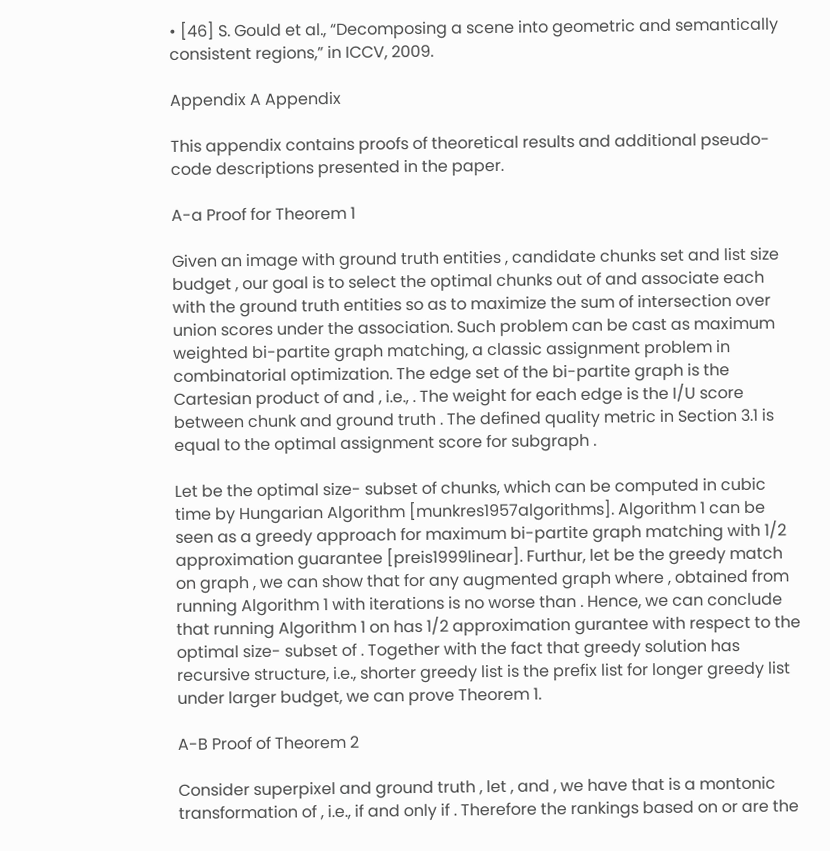• [46] S. Gould et al., “Decomposing a scene into geometric and semantically consistent regions,” in ICCV, 2009.

Appendix A Appendix

This appendix contains proofs of theoretical results and additional pseudo-code descriptions presented in the paper.

A-a Proof for Theorem 1

Given an image with ground truth entities , candidate chunks set and list size budget , our goal is to select the optimal chunks out of and associate each with the ground truth entities so as to maximize the sum of intersection over union scores under the association. Such problem can be cast as maximum weighted bi-partite graph matching, a classic assignment problem in combinatorial optimization. The edge set of the bi-partite graph is the Cartesian product of and , i.e., . The weight for each edge is the I/U score between chunk and ground truth . The defined quality metric in Section 3.1 is equal to the optimal assignment score for subgraph .

Let be the optimal size- subset of chunks, which can be computed in cubic time by Hungarian Algorithm [munkres1957algorithms]. Algorithm 1 can be seen as a greedy approach for maximum bi-partite graph matching with 1/2 approximation guarantee [preis1999linear]. Furthur, let be the greedy match on graph , we can show that for any augmented graph where , obtained from running Algorithm 1 with iterations is no worse than . Hence, we can conclude that running Algorithm 1 on has 1/2 approximation gurantee with respect to the optimal size- subset of . Together with the fact that greedy solution has recursive structure, i.e., shorter greedy list is the prefix list for longer greedy list under larger budget, we can prove Theorem 1.

A-B Proof of Theorem 2

Consider superpixel and ground truth , let , and , we have that is a montonic transformation of , i.e., if and only if . Therefore the rankings based on or are the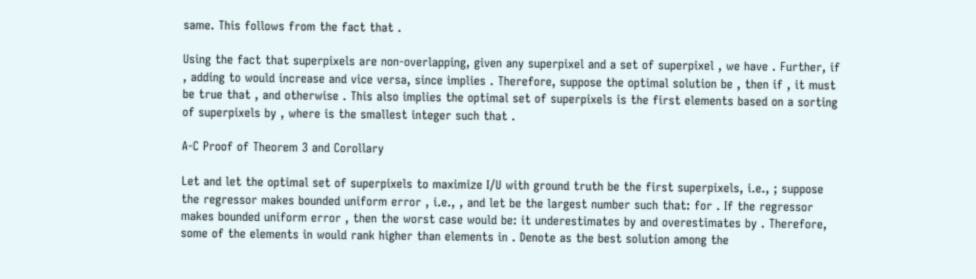same. This follows from the fact that .

Using the fact that superpixels are non-overlapping, given any superpixel and a set of superpixel , we have . Further, if , adding to would increase and vice versa, since implies . Therefore, suppose the optimal solution be , then if , it must be true that , and otherwise . This also implies the optimal set of superpixels is the first elements based on a sorting of superpixels by , where is the smallest integer such that .

A-C Proof of Theorem 3 and Corollary

Let and let the optimal set of superpixels to maximize I/U with ground truth be the first superpixels, i.e., ; suppose the regressor makes bounded uniform error , i.e., , and let be the largest number such that: for . If the regressor makes bounded uniform error , then the worst case would be: it underestimates by and overestimates by . Therefore, some of the elements in would rank higher than elements in . Denote as the best solution among the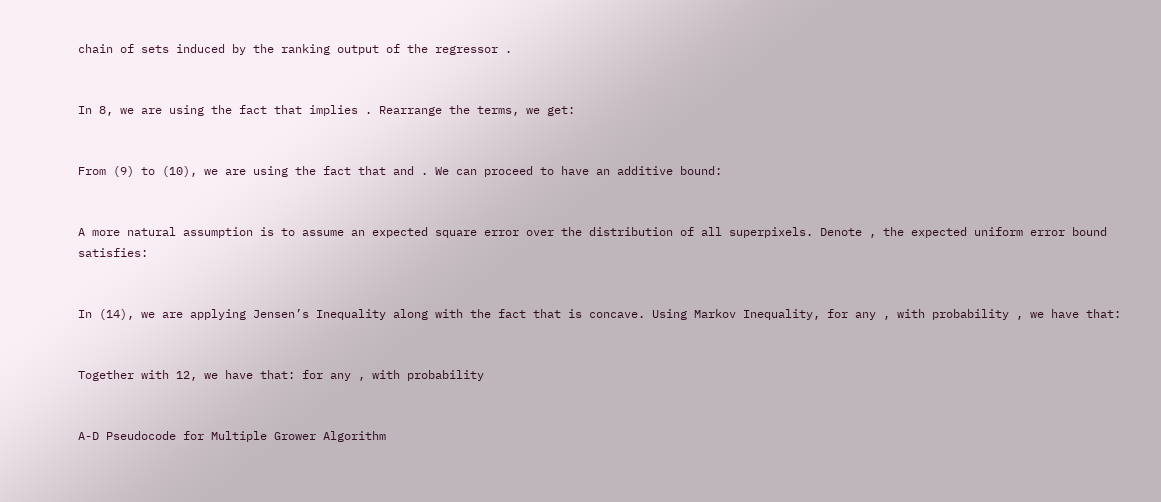chain of sets induced by the ranking output of the regressor .


In 8, we are using the fact that implies . Rearrange the terms, we get:


From (9) to (10), we are using the fact that and . We can proceed to have an additive bound:


A more natural assumption is to assume an expected square error over the distribution of all superpixels. Denote , the expected uniform error bound satisfies:


In (14), we are applying Jensen’s Inequality along with the fact that is concave. Using Markov Inequality, for any , with probability , we have that:


Together with 12, we have that: for any , with probability


A-D Pseudocode for Multiple Grower Algorithm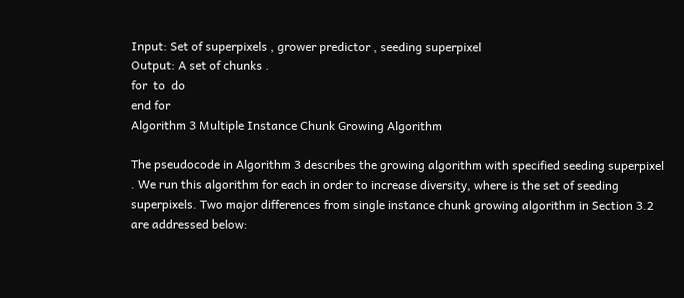Input: Set of superpixels , grower predictor , seeding superpixel
Output: A set of chunks .
for  to  do
end for
Algorithm 3 Multiple Instance Chunk Growing Algorithm

The pseudocode in Algorithm 3 describes the growing algorithm with specified seeding superpixel . We run this algorithm for each in order to increase diversity, where is the set of seeding superpixels. Two major differences from single instance chunk growing algorithm in Section 3.2 are addressed below: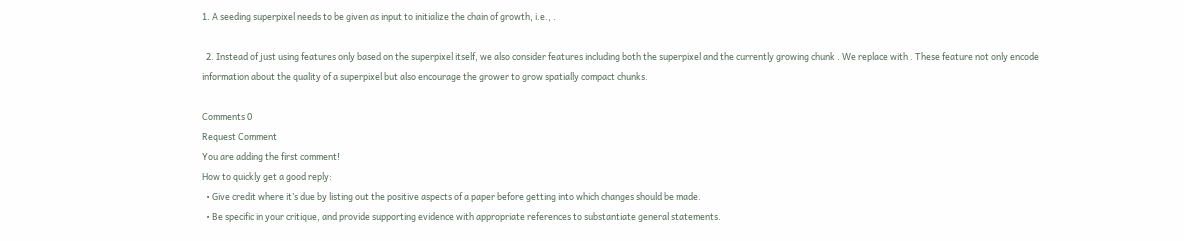1. A seeding superpixel needs to be given as input to initialize the chain of growth, i.e., .

  2. Instead of just using features only based on the superpixel itself, we also consider features including both the superpixel and the currently growing chunk . We replace with . These feature not only encode information about the quality of a superpixel but also encourage the grower to grow spatially compact chunks.

Comments 0
Request Comment
You are adding the first comment!
How to quickly get a good reply:
  • Give credit where it’s due by listing out the positive aspects of a paper before getting into which changes should be made.
  • Be specific in your critique, and provide supporting evidence with appropriate references to substantiate general statements.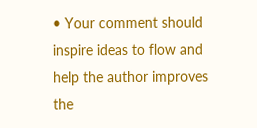• Your comment should inspire ideas to flow and help the author improves the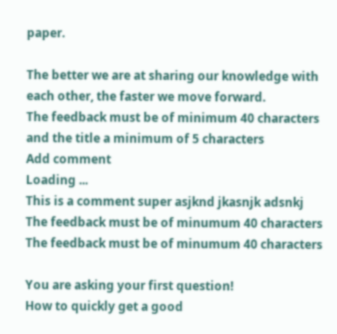paper.

The better we are at sharing our knowledge with each other, the faster we move forward.
The feedback must be of minimum 40 characters and the title a minimum of 5 characters
Add comment
Loading ...
This is a comment super asjknd jkasnjk adsnkj
The feedback must be of minumum 40 characters
The feedback must be of minumum 40 characters

You are asking your first question!
How to quickly get a good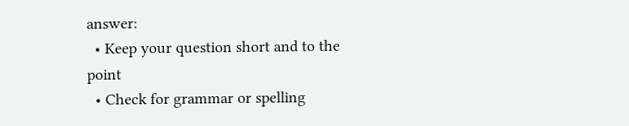answer:
  • Keep your question short and to the point
  • Check for grammar or spelling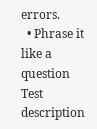errors.
  • Phrase it like a question
Test description